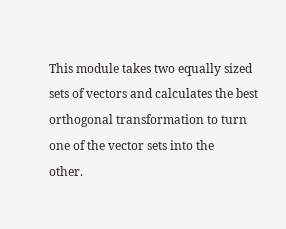This module takes two equally sized sets of vectors and calculates the best
orthogonal transformation to turn one of the vector sets into the
other.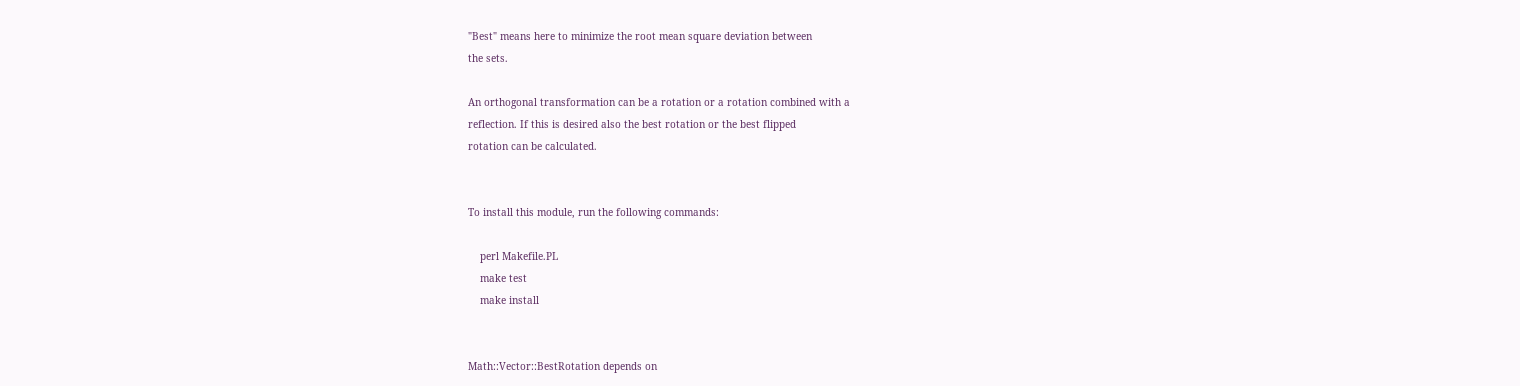"Best" means here to minimize the root mean square deviation between
the sets.

An orthogonal transformation can be a rotation or a rotation combined with a
reflection. If this is desired also the best rotation or the best flipped
rotation can be calculated.


To install this module, run the following commands:

    perl Makefile.PL
    make test
    make install


Math::Vector::BestRotation depends on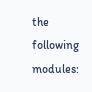the following modules: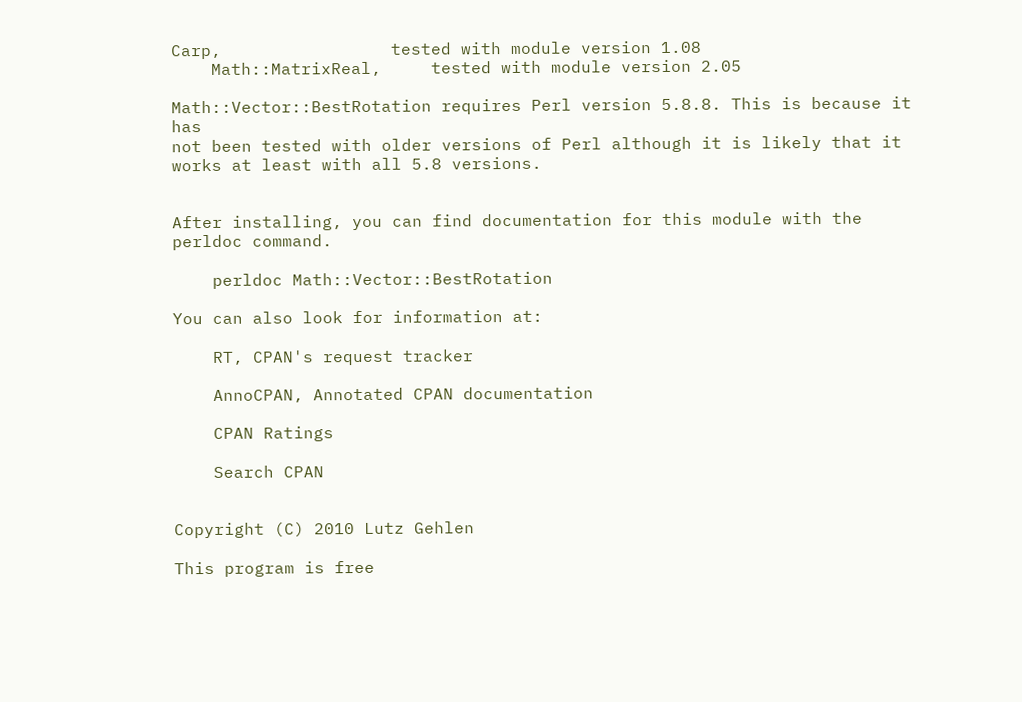Carp,                 tested with module version 1.08
    Math::MatrixReal,     tested with module version 2.05

Math::Vector::BestRotation requires Perl version 5.8.8. This is because it has
not been tested with older versions of Perl although it is likely that it
works at least with all 5.8 versions.


After installing, you can find documentation for this module with the
perldoc command.

    perldoc Math::Vector::BestRotation

You can also look for information at:

    RT, CPAN's request tracker

    AnnoCPAN, Annotated CPAN documentation

    CPAN Ratings

    Search CPAN


Copyright (C) 2010 Lutz Gehlen

This program is free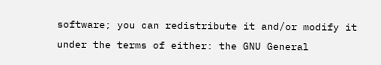software; you can redistribute it and/or modify it
under the terms of either: the GNU General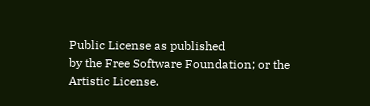Public License as published
by the Free Software Foundation; or the Artistic License.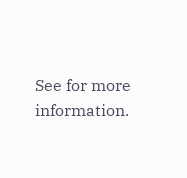See for more information.